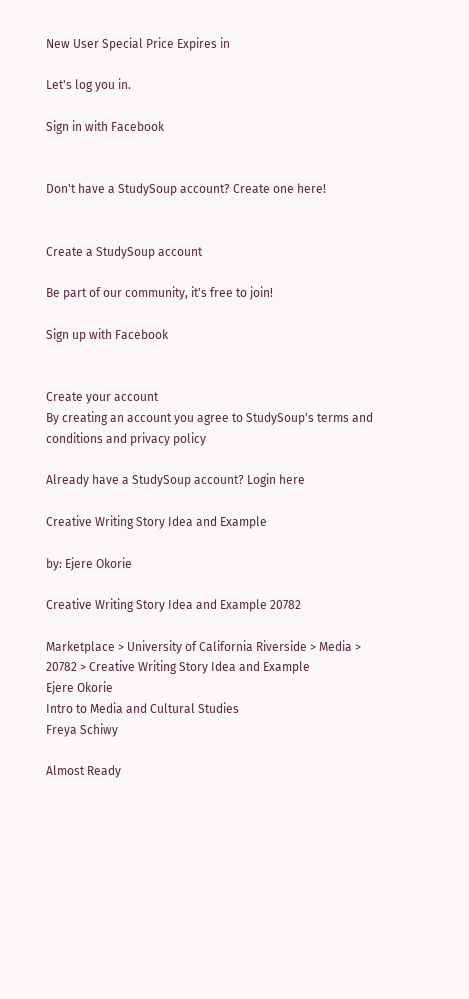New User Special Price Expires in

Let's log you in.

Sign in with Facebook


Don't have a StudySoup account? Create one here!


Create a StudySoup account

Be part of our community, it's free to join!

Sign up with Facebook


Create your account
By creating an account you agree to StudySoup's terms and conditions and privacy policy

Already have a StudySoup account? Login here

Creative Writing Story Idea and Example

by: Ejere Okorie

Creative Writing Story Idea and Example 20782

Marketplace > University of California Riverside > Media > 20782 > Creative Writing Story Idea and Example
Ejere Okorie
Intro to Media and Cultural Studies
Freya Schiwy

Almost Ready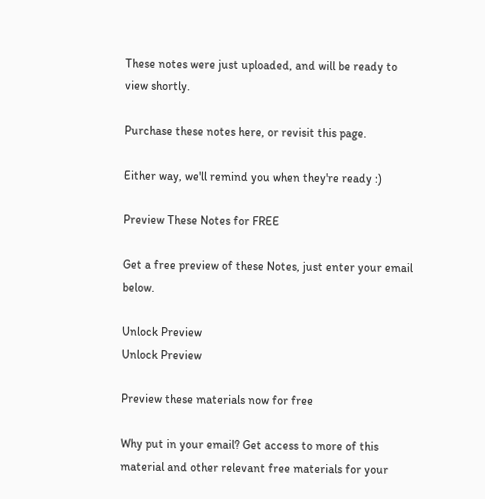These notes were just uploaded, and will be ready to view shortly.

Purchase these notes here, or revisit this page.

Either way, we'll remind you when they're ready :)

Preview These Notes for FREE

Get a free preview of these Notes, just enter your email below.

Unlock Preview
Unlock Preview

Preview these materials now for free

Why put in your email? Get access to more of this material and other relevant free materials for your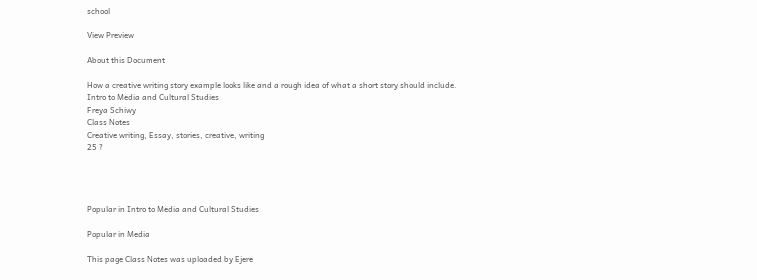school

View Preview

About this Document

How a creative writing story example looks like and a rough idea of what a short story should include.
Intro to Media and Cultural Studies
Freya Schiwy
Class Notes
Creative writing, Essay, stories, creative, writing
25 ?




Popular in Intro to Media and Cultural Studies

Popular in Media

This page Class Notes was uploaded by Ejere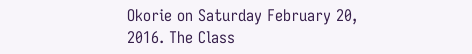Okorie on Saturday February 20, 2016. The Class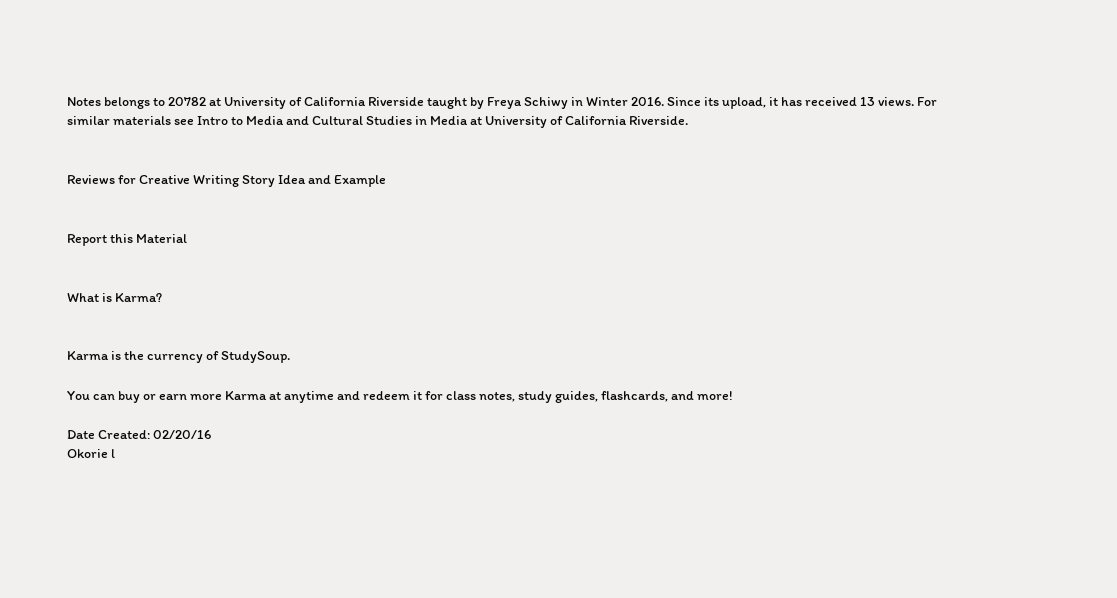Notes belongs to 20782 at University of California Riverside taught by Freya Schiwy in Winter 2016. Since its upload, it has received 13 views. For similar materials see Intro to Media and Cultural Studies in Media at University of California Riverside.


Reviews for Creative Writing Story Idea and Example


Report this Material


What is Karma?


Karma is the currency of StudySoup.

You can buy or earn more Karma at anytime and redeem it for class notes, study guides, flashcards, and more!

Date Created: 02/20/16
Okorie l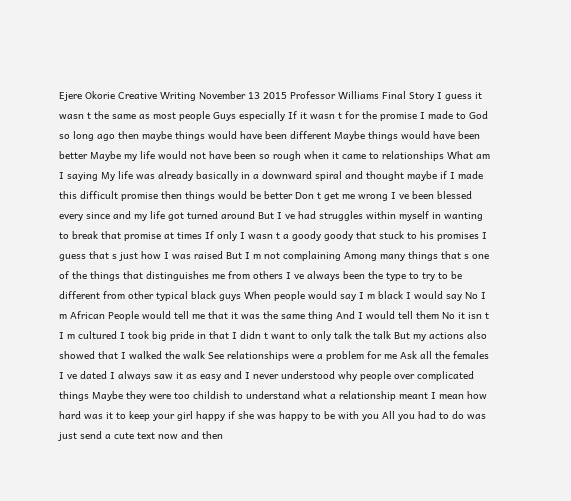Ejere Okorie Creative Writing November 13 2015 Professor Williams Final Story I guess it wasn t the same as most people Guys especially If it wasn t for the promise I made to God so long ago then maybe things would have been different Maybe things would have been better Maybe my life would not have been so rough when it came to relationships What am I saying My life was already basically in a downward spiral and thought maybe if I made this difficult promise then things would be better Don t get me wrong I ve been blessed every since and my life got turned around But I ve had struggles within myself in wanting to break that promise at times If only I wasn t a goody goody that stuck to his promises I guess that s just how I was raised But I m not complaining Among many things that s one of the things that distinguishes me from others I ve always been the type to try to be different from other typical black guys When people would say I m black I would say No I m African People would tell me that it was the same thing And I would tell them No it isn t I m cultured I took big pride in that I didn t want to only talk the talk But my actions also showed that I walked the walk See relationships were a problem for me Ask all the females I ve dated I always saw it as easy and I never understood why people over complicated things Maybe they were too childish to understand what a relationship meant I mean how hard was it to keep your girl happy if she was happy to be with you All you had to do was just send a cute text now and then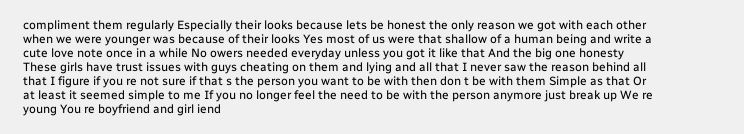compliment them regularly Especially their looks because lets be honest the only reason we got with each other when we were younger was because of their looks Yes most of us were that shallow of a human being and write a cute love note once in a while No owers needed everyday unless you got it like that And the big one honesty These girls have trust issues with guys cheating on them and lying and all that I never saw the reason behind all that I figure if you re not sure if that s the person you want to be with then don t be with them Simple as that Or at least it seemed simple to me If you no longer feel the need to be with the person anymore just break up We re young You re boyfriend and girl iend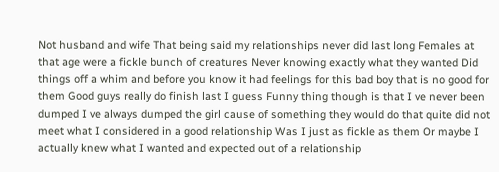Not husband and wife That being said my relationships never did last long Females at that age were a fickle bunch of creatures Never knowing exactly what they wanted Did things off a whim and before you know it had feelings for this bad boy that is no good for them Good guys really do finish last I guess Funny thing though is that I ve never been dumped I ve always dumped the girl cause of something they would do that quite did not meet what I considered in a good relationship Was I just as fickle as them Or maybe I actually knew what I wanted and expected out of a relationship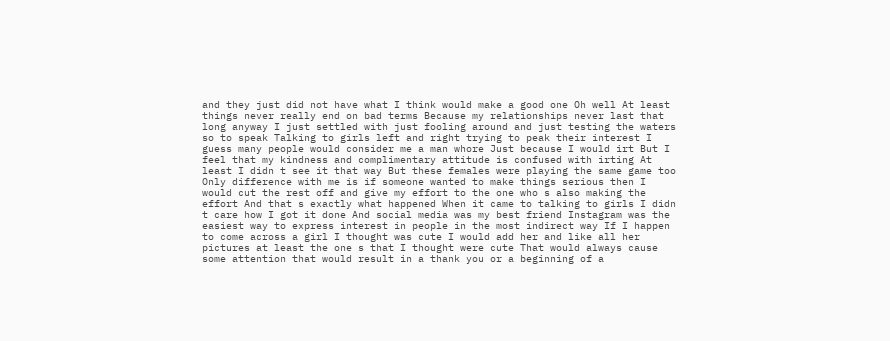and they just did not have what I think would make a good one Oh well At least things never really end on bad terms Because my relationships never last that long anyway I just settled with just fooling around and just testing the waters so to speak Talking to girls left and right trying to peak their interest I guess many people would consider me a man whore Just because I would irt But I feel that my kindness and complimentary attitude is confused with irting At least I didn t see it that way But these females were playing the same game too Only difference with me is if someone wanted to make things serious then I would cut the rest off and give my effort to the one who s also making the effort And that s exactly what happened When it came to talking to girls I didn t care how I got it done And social media was my best friend Instagram was the easiest way to express interest in people in the most indirect way If I happen to come across a girl I thought was cute I would add her and like all her pictures at least the one s that I thought were cute That would always cause some attention that would result in a thank you or a beginning of a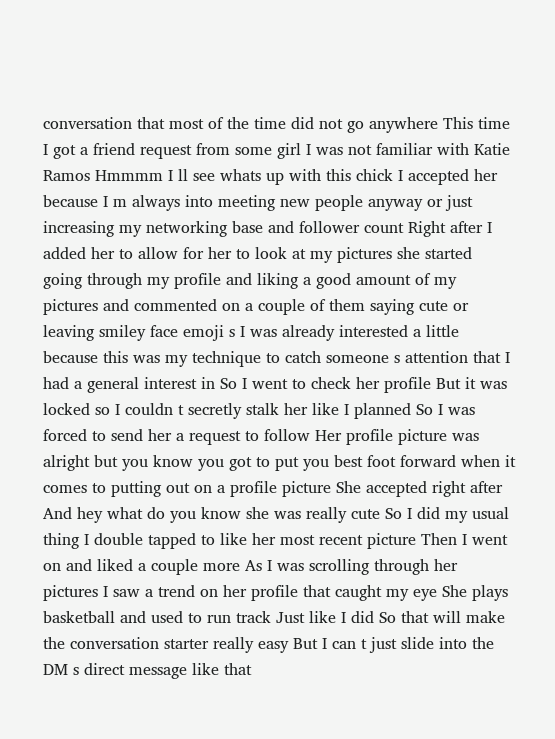conversation that most of the time did not go anywhere This time I got a friend request from some girl I was not familiar with Katie Ramos Hmmmm I ll see whats up with this chick I accepted her because I m always into meeting new people anyway or just increasing my networking base and follower count Right after I added her to allow for her to look at my pictures she started going through my profile and liking a good amount of my pictures and commented on a couple of them saying cute or leaving smiley face emoji s I was already interested a little because this was my technique to catch someone s attention that I had a general interest in So I went to check her profile But it was locked so I couldn t secretly stalk her like I planned So I was forced to send her a request to follow Her profile picture was alright but you know you got to put you best foot forward when it comes to putting out on a profile picture She accepted right after And hey what do you know she was really cute So I did my usual thing I double tapped to like her most recent picture Then I went on and liked a couple more As I was scrolling through her pictures I saw a trend on her profile that caught my eye She plays basketball and used to run track Just like I did So that will make the conversation starter really easy But I can t just slide into the DM s direct message like that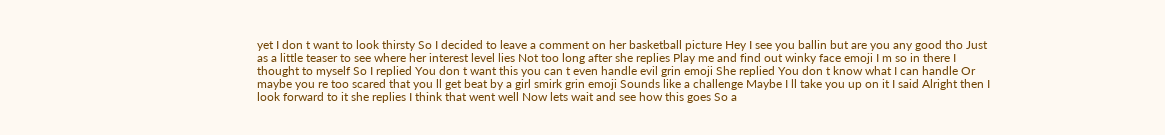yet I don t want to look thirsty So I decided to leave a comment on her basketball picture Hey I see you ballin but are you any good tho Just as a little teaser to see where her interest level lies Not too long after she replies Play me and find out winky face emoji I m so in there I thought to myself So I replied You don t want this you can t even handle evil grin emoji She replied You don t know what I can handle Or maybe you re too scared that you ll get beat by a girl smirk grin emoji Sounds like a challenge Maybe I ll take you up on it I said Alright then I look forward to it she replies I think that went well Now lets wait and see how this goes So a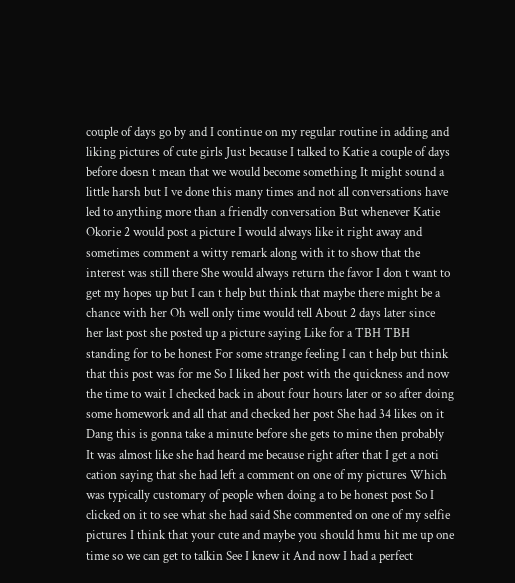couple of days go by and I continue on my regular routine in adding and liking pictures of cute girls Just because I talked to Katie a couple of days before doesn t mean that we would become something It might sound a little harsh but I ve done this many times and not all conversations have led to anything more than a friendly conversation But whenever Katie Okorie 2 would post a picture I would always like it right away and sometimes comment a witty remark along with it to show that the interest was still there She would always return the favor I don t want to get my hopes up but I can t help but think that maybe there might be a chance with her Oh well only time would tell About 2 days later since her last post she posted up a picture saying Like for a TBH TBH standing for to be honest For some strange feeling I can t help but think that this post was for me So I liked her post with the quickness and now the time to wait I checked back in about four hours later or so after doing some homework and all that and checked her post She had 34 likes on it Dang this is gonna take a minute before she gets to mine then probably It was almost like she had heard me because right after that I get a noti cation saying that she had left a comment on one of my pictures Which was typically customary of people when doing a to be honest post So I clicked on it to see what she had said She commented on one of my selfie pictures I think that your cute and maybe you should hmu hit me up one time so we can get to talkin See I knew it And now I had a perfect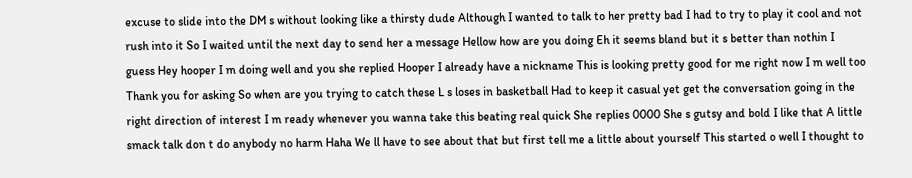excuse to slide into the DM s without looking like a thirsty dude Although I wanted to talk to her pretty bad I had to try to play it cool and not rush into it So I waited until the next day to send her a message Hellow how are you doing Eh it seems bland but it s better than nothin I guess Hey hooper I m doing well and you she replied Hooper I already have a nickname This is looking pretty good for me right now I m well too Thank you for asking So when are you trying to catch these L s loses in basketball Had to keep it casual yet get the conversation going in the right direction of interest I m ready whenever you wanna take this beating real quick She replies 0000 She s gutsy and bold I like that A little smack talk don t do anybody no harm Haha We ll have to see about that but first tell me a little about yourself This started o well I thought to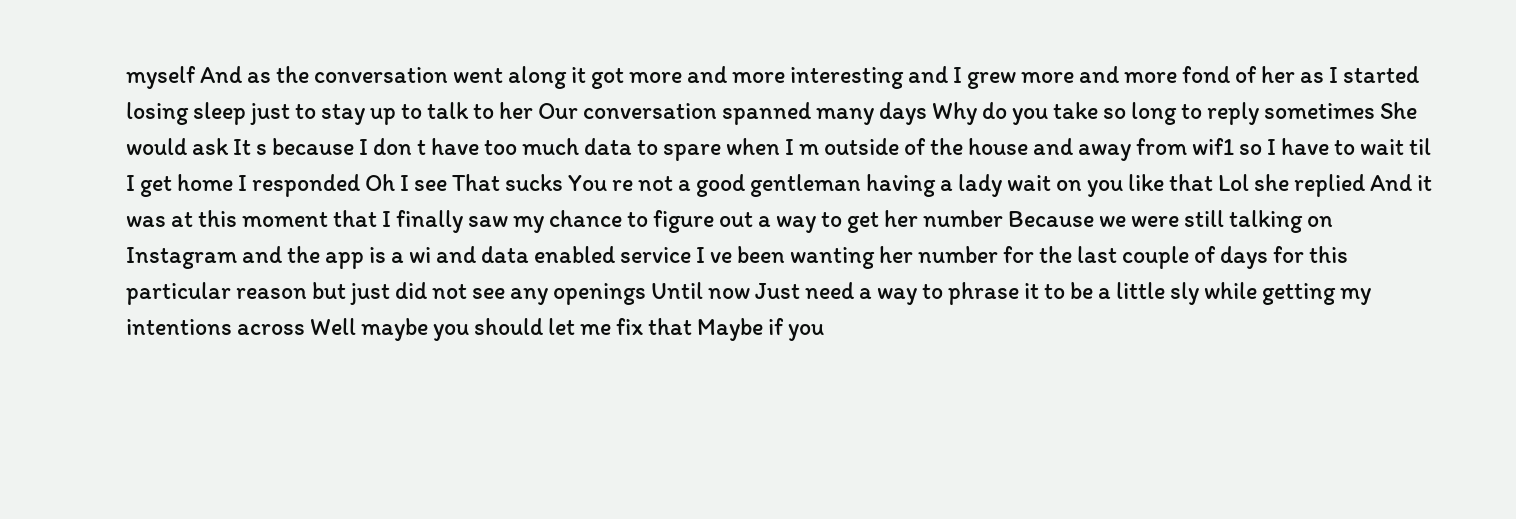myself And as the conversation went along it got more and more interesting and I grew more and more fond of her as I started losing sleep just to stay up to talk to her Our conversation spanned many days Why do you take so long to reply sometimes She would ask It s because I don t have too much data to spare when I m outside of the house and away from wif1 so I have to wait til I get home I responded Oh I see That sucks You re not a good gentleman having a lady wait on you like that Lol she replied And it was at this moment that I finally saw my chance to figure out a way to get her number Because we were still talking on Instagram and the app is a wi and data enabled service I ve been wanting her number for the last couple of days for this particular reason but just did not see any openings Until now Just need a way to phrase it to be a little sly while getting my intentions across Well maybe you should let me fix that Maybe if you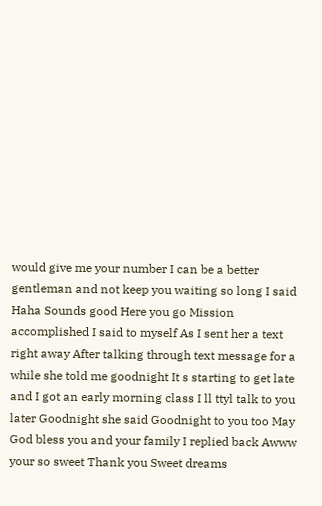would give me your number I can be a better gentleman and not keep you waiting so long I said Haha Sounds good Here you go Mission accomplished I said to myself As I sent her a text right away After talking through text message for a while she told me goodnight It s starting to get late and I got an early morning class I ll ttyl talk to you later Goodnight she said Goodnight to you too May God bless you and your family I replied back Awww your so sweet Thank you Sweet dreams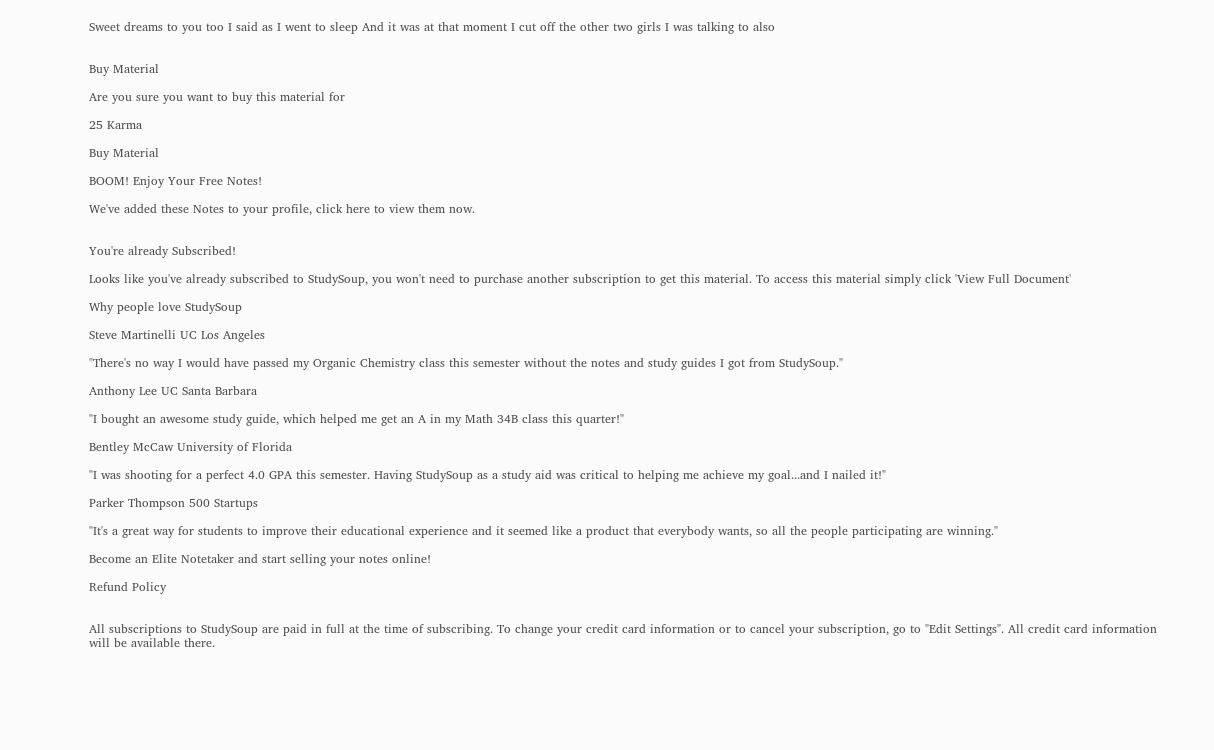Sweet dreams to you too I said as I went to sleep And it was at that moment I cut off the other two girls I was talking to also


Buy Material

Are you sure you want to buy this material for

25 Karma

Buy Material

BOOM! Enjoy Your Free Notes!

We've added these Notes to your profile, click here to view them now.


You're already Subscribed!

Looks like you've already subscribed to StudySoup, you won't need to purchase another subscription to get this material. To access this material simply click 'View Full Document'

Why people love StudySoup

Steve Martinelli UC Los Angeles

"There's no way I would have passed my Organic Chemistry class this semester without the notes and study guides I got from StudySoup."

Anthony Lee UC Santa Barbara

"I bought an awesome study guide, which helped me get an A in my Math 34B class this quarter!"

Bentley McCaw University of Florida

"I was shooting for a perfect 4.0 GPA this semester. Having StudySoup as a study aid was critical to helping me achieve my goal...and I nailed it!"

Parker Thompson 500 Startups

"It's a great way for students to improve their educational experience and it seemed like a product that everybody wants, so all the people participating are winning."

Become an Elite Notetaker and start selling your notes online!

Refund Policy


All subscriptions to StudySoup are paid in full at the time of subscribing. To change your credit card information or to cancel your subscription, go to "Edit Settings". All credit card information will be available there.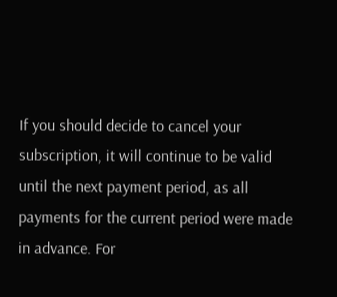If you should decide to cancel your subscription, it will continue to be valid until the next payment period, as all payments for the current period were made in advance. For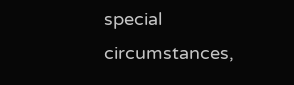special circumstances,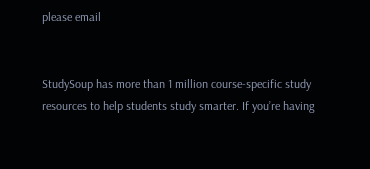please email


StudySoup has more than 1 million course-specific study resources to help students study smarter. If you’re having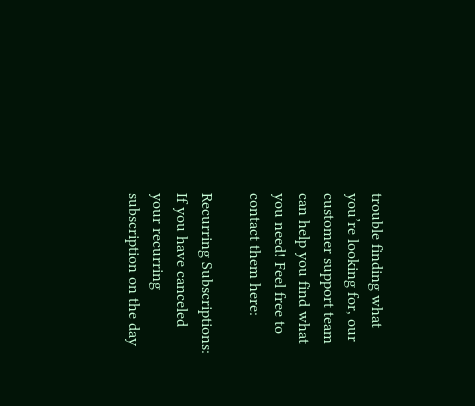trouble finding what you’re looking for, our customer support team can help you find what you need! Feel free to contact them here:

Recurring Subscriptions: If you have canceled your recurring subscription on the day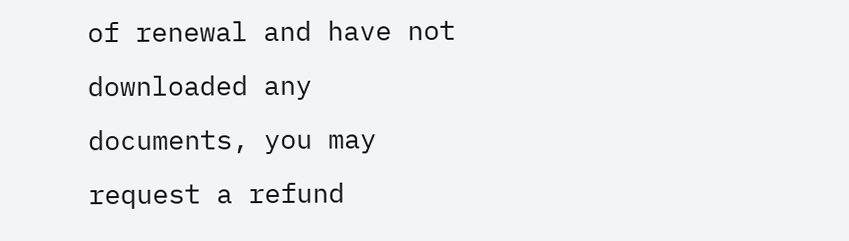of renewal and have not downloaded any documents, you may request a refund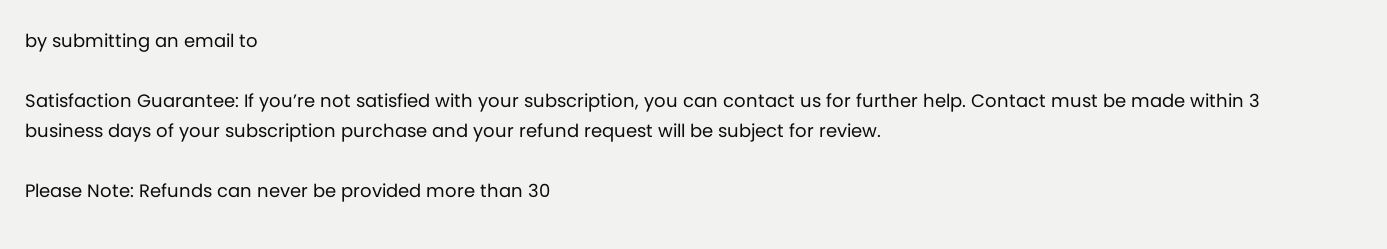by submitting an email to

Satisfaction Guarantee: If you’re not satisfied with your subscription, you can contact us for further help. Contact must be made within 3 business days of your subscription purchase and your refund request will be subject for review.

Please Note: Refunds can never be provided more than 30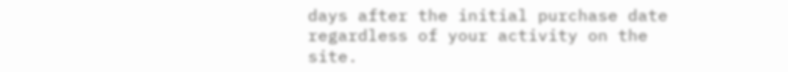days after the initial purchase date regardless of your activity on the site.